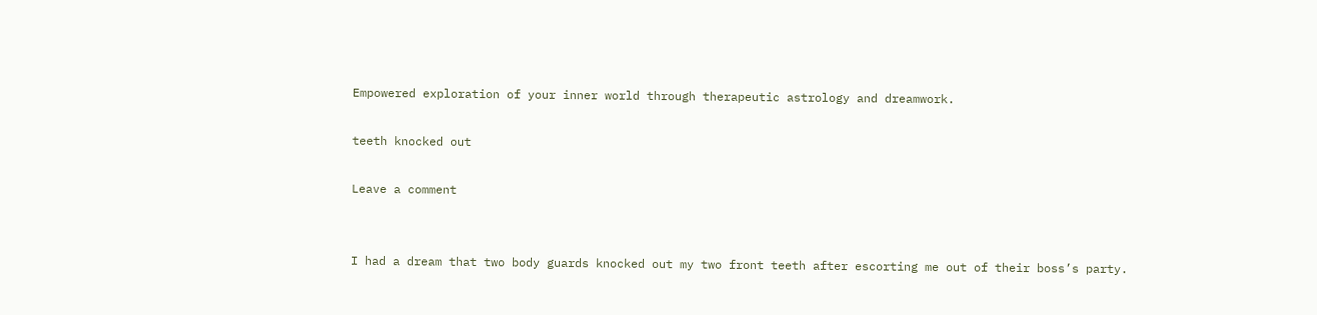Empowered exploration of your inner world through therapeutic astrology and dreamwork.

teeth knocked out

Leave a comment


I had a dream that two body guards knocked out my two front teeth after escorting me out of their boss’s party.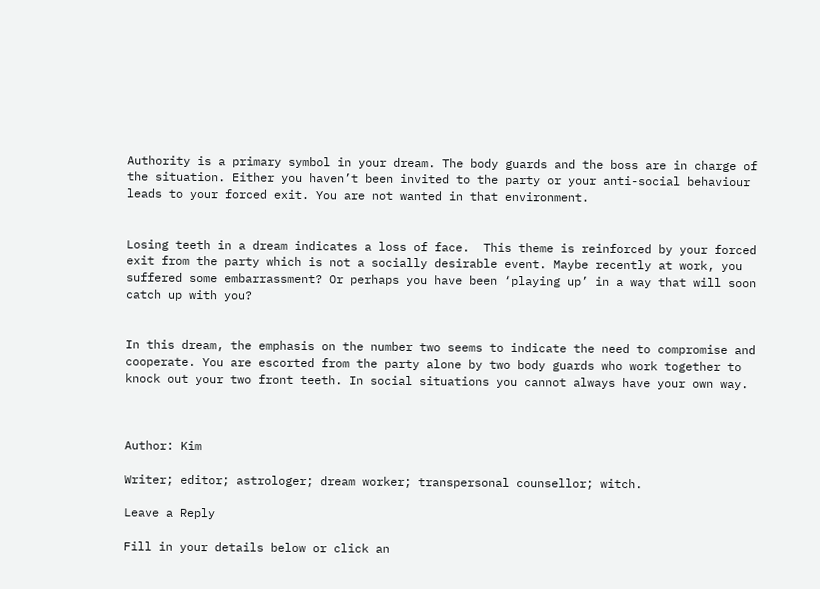Authority is a primary symbol in your dream. The body guards and the boss are in charge of the situation. Either you haven’t been invited to the party or your anti-social behaviour leads to your forced exit. You are not wanted in that environment.


Losing teeth in a dream indicates a loss of face.  This theme is reinforced by your forced exit from the party which is not a socially desirable event. Maybe recently at work, you suffered some embarrassment? Or perhaps you have been ‘playing up’ in a way that will soon catch up with you?


In this dream, the emphasis on the number two seems to indicate the need to compromise and cooperate. You are escorted from the party alone by two body guards who work together to knock out your two front teeth. In social situations you cannot always have your own way.



Author: Kim

Writer; editor; astrologer; dream worker; transpersonal counsellor; witch.

Leave a Reply

Fill in your details below or click an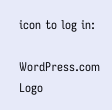icon to log in:

WordPress.com Logo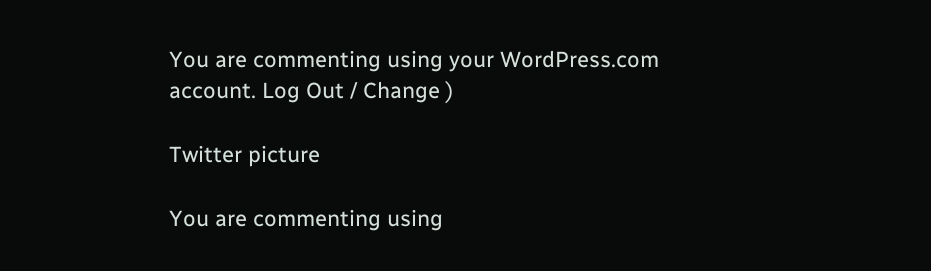You are commenting using your WordPress.com account. Log Out / Change )

Twitter picture

You are commenting using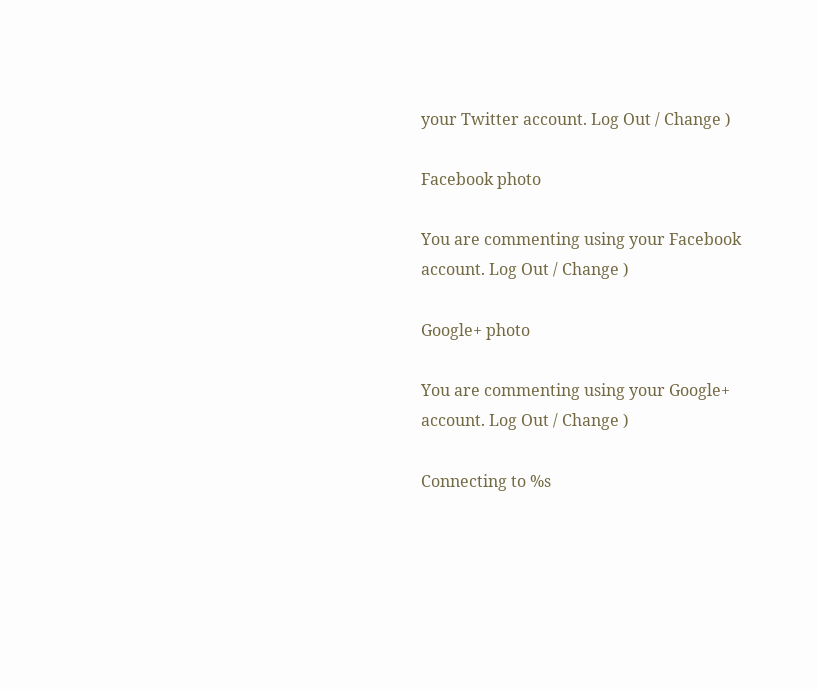your Twitter account. Log Out / Change )

Facebook photo

You are commenting using your Facebook account. Log Out / Change )

Google+ photo

You are commenting using your Google+ account. Log Out / Change )

Connecting to %s